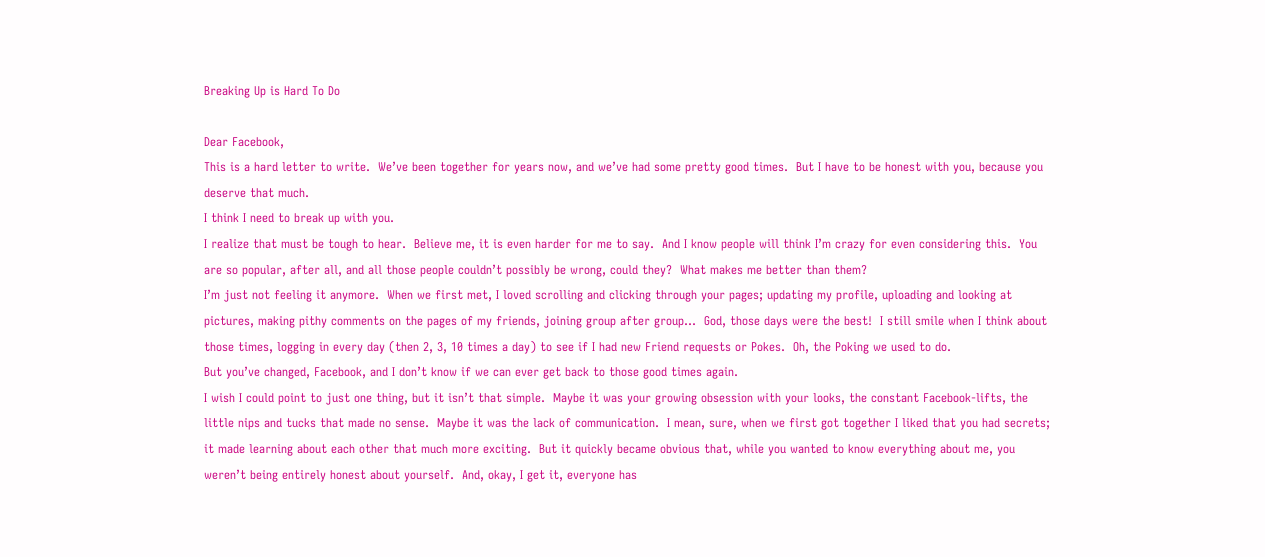Breaking Up is Hard To Do

Dear Facebook,
This is a hard letter to write.  We’ve been together for years now, and we’ve had some pretty good times.  But I have to be honest with you, because you deserve that much.
I think I need to break up with you.
I realize that must be tough to hear.  Believe me, it is even harder for me to say.  And I know people will think I’m crazy for even considering this.  You are so popular, after all, and all those people couldn’t possibly be wrong, could they?  What makes me better than them?
I’m just not feeling it anymore.  When we first met, I loved scrolling and clicking through your pages; updating my profile, uploading and looking at pictures, making pithy comments on the pages of my friends, joining group after group…  God, those days were the best!  I still smile when I think about those times, logging in every day (then 2, 3, 10 times a day) to see if I had new Friend requests or Pokes.  Oh, the Poking we used to do.
But you’ve changed, Facebook, and I don’t know if we can ever get back to those good times again.
I wish I could point to just one thing, but it isn’t that simple.  Maybe it was your growing obsession with your looks, the constant Facebook-lifts, the little nips and tucks that made no sense.  Maybe it was the lack of communication.  I mean, sure, when we first got together I liked that you had secrets; it made learning about each other that much more exciting.  But it quickly became obvious that, while you wanted to know everything about me, you weren’t being entirely honest about yourself.  And, okay, I get it, everyone has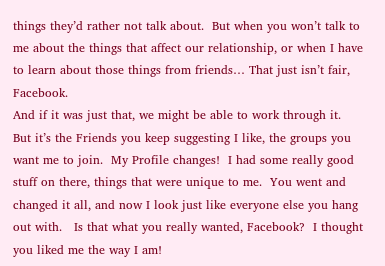things they’d rather not talk about.  But when you won’t talk to me about the things that affect our relationship, or when I have to learn about those things from friends… That just isn’t fair, Facebook.
And if it was just that, we might be able to work through it.  But it’s the Friends you keep suggesting I like, the groups you want me to join.  My Profile changes!  I had some really good stuff on there, things that were unique to me.  You went and changed it all, and now I look just like everyone else you hang out with.   Is that what you really wanted, Facebook?  I thought you liked me the way I am!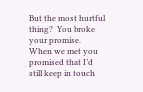But the most hurtful thing?  You broke your promise.  When we met you promised that I’d still keep in touch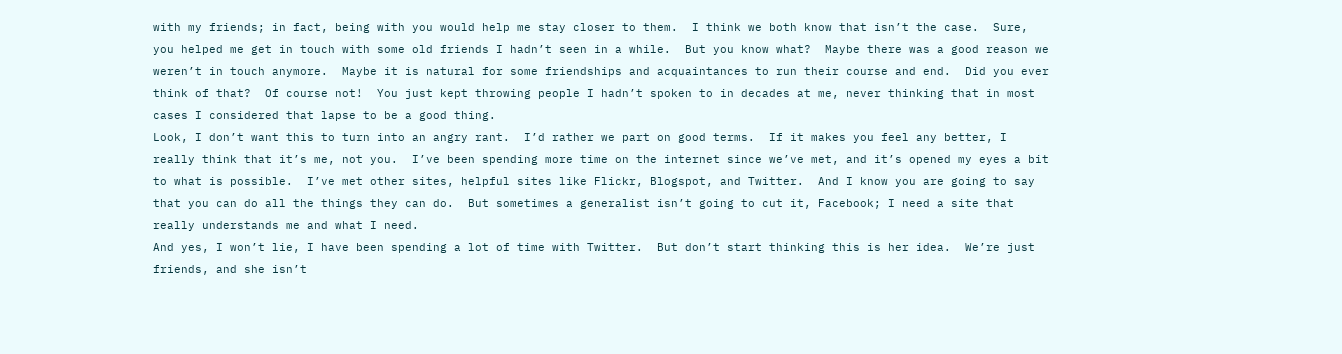with my friends; in fact, being with you would help me stay closer to them.  I think we both know that isn’t the case.  Sure, you helped me get in touch with some old friends I hadn’t seen in a while.  But you know what?  Maybe there was a good reason we weren’t in touch anymore.  Maybe it is natural for some friendships and acquaintances to run their course and end.  Did you ever think of that?  Of course not!  You just kept throwing people I hadn’t spoken to in decades at me, never thinking that in most cases I considered that lapse to be a good thing.
Look, I don’t want this to turn into an angry rant.  I’d rather we part on good terms.  If it makes you feel any better, I really think that it’s me, not you.  I’ve been spending more time on the internet since we’ve met, and it’s opened my eyes a bit to what is possible.  I’ve met other sites, helpful sites like Flickr, Blogspot, and Twitter.  And I know you are going to say that you can do all the things they can do.  But sometimes a generalist isn’t going to cut it, Facebook; I need a site that really understands me and what I need.
And yes, I won’t lie, I have been spending a lot of time with Twitter.  But don’t start thinking this is her idea.  We’re just friends, and she isn’t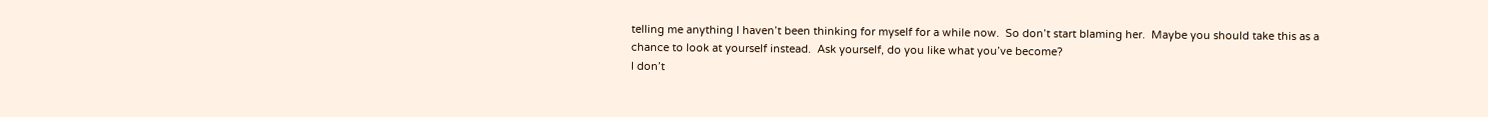telling me anything I haven’t been thinking for myself for a while now.  So don’t start blaming her.  Maybe you should take this as a chance to look at yourself instead.  Ask yourself, do you like what you’ve become?
I don’t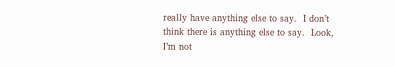really have anything else to say.  I don’t think there is anything else to say.  Look, I’m not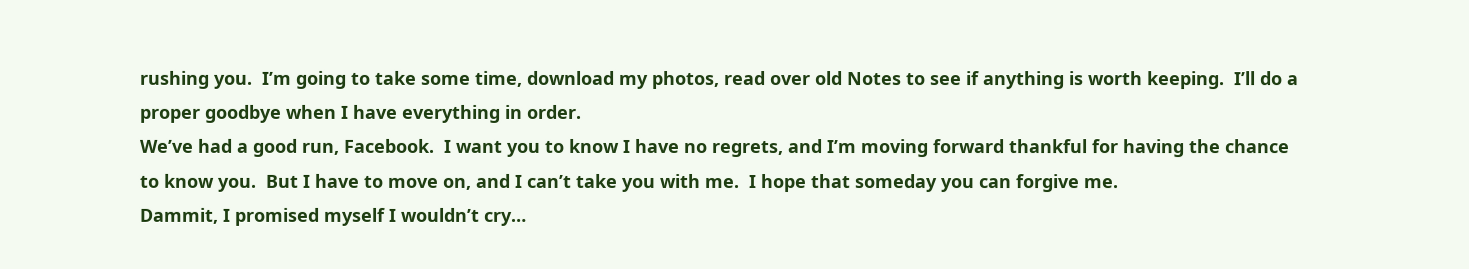rushing you.  I’m going to take some time, download my photos, read over old Notes to see if anything is worth keeping.  I’ll do a proper goodbye when I have everything in order.
We’ve had a good run, Facebook.  I want you to know I have no regrets, and I’m moving forward thankful for having the chance to know you.  But I have to move on, and I can’t take you with me.  I hope that someday you can forgive me.
Dammit, I promised myself I wouldn’t cry…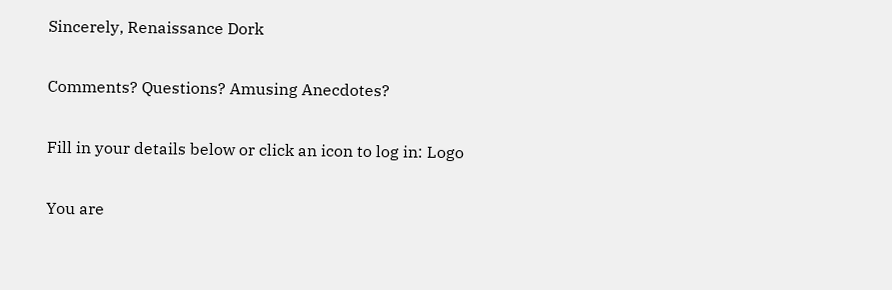Sincerely, Renaissance Dork

Comments? Questions? Amusing Anecdotes?

Fill in your details below or click an icon to log in: Logo

You are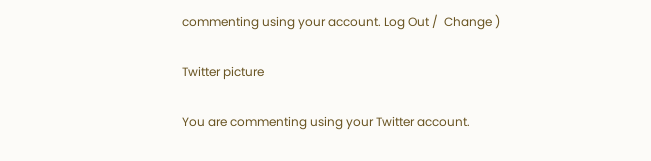commenting using your account. Log Out /  Change )

Twitter picture

You are commenting using your Twitter account.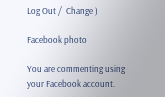Log Out /  Change )

Facebook photo

You are commenting using your Facebook account.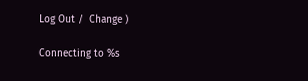Log Out /  Change )

Connecting to %s